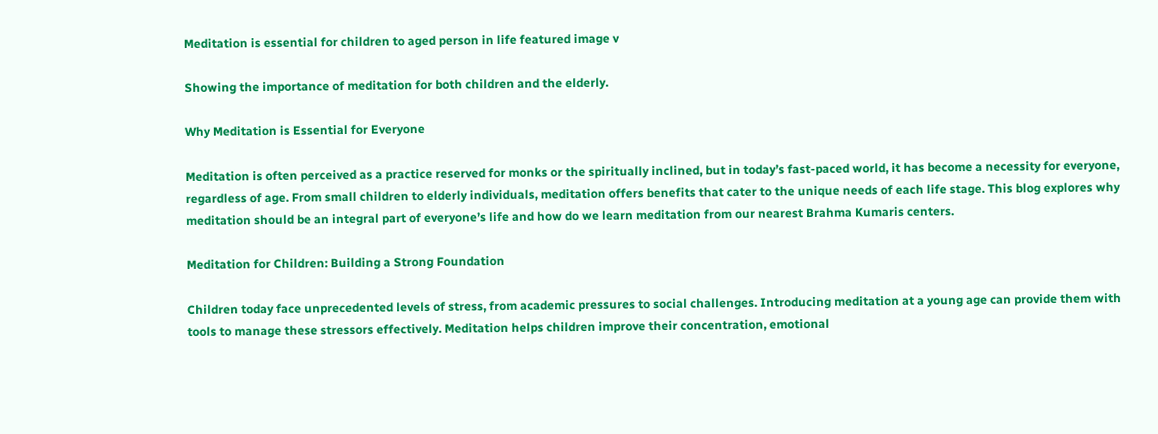Meditation is essential for children to aged person in life featured image v

Showing the importance of meditation for both children and the elderly.

Why Meditation is Essential for Everyone

Meditation is often perceived as a practice reserved for monks or the spiritually inclined, but in today’s fast-paced world, it has become a necessity for everyone, regardless of age. From small children to elderly individuals, meditation offers benefits that cater to the unique needs of each life stage. This blog explores why meditation should be an integral part of everyone’s life and how do we learn meditation from our nearest Brahma Kumaris centers.

Meditation for Children: Building a Strong Foundation

Children today face unprecedented levels of stress, from academic pressures to social challenges. Introducing meditation at a young age can provide them with tools to manage these stressors effectively. Meditation helps children improve their concentration, emotional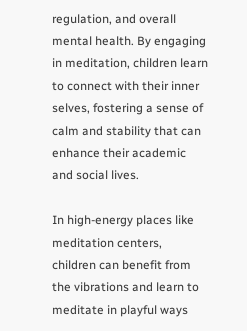regulation, and overall mental health. By engaging in meditation, children learn to connect with their inner selves, fostering a sense of calm and stability that can enhance their academic and social lives.

In high-energy places like meditation centers, children can benefit from the vibrations and learn to meditate in playful ways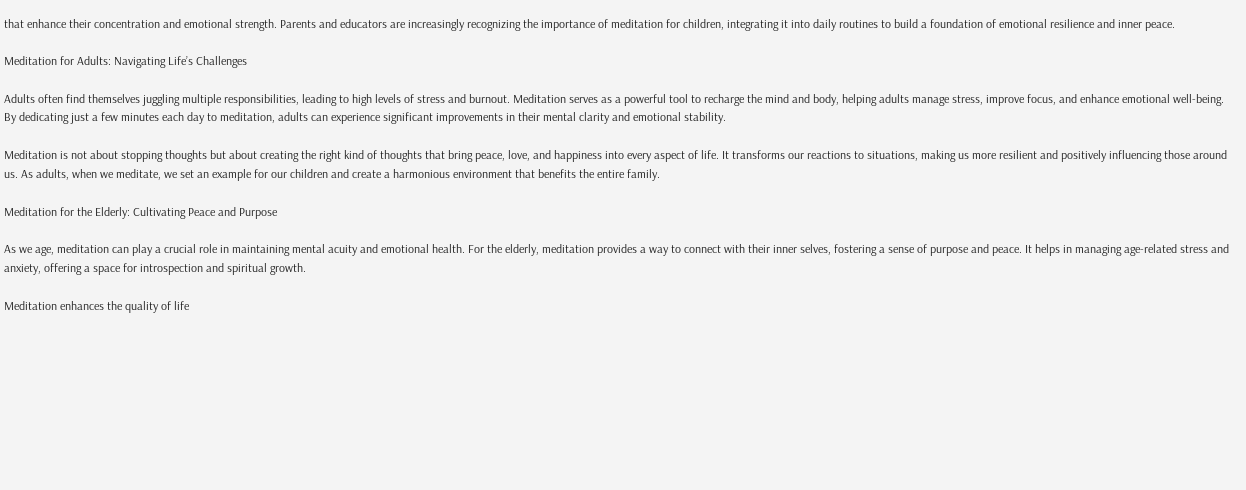that enhance their concentration and emotional strength. Parents and educators are increasingly recognizing the importance of meditation for children, integrating it into daily routines to build a foundation of emotional resilience and inner peace.

Meditation for Adults: Navigating Life’s Challenges

Adults often find themselves juggling multiple responsibilities, leading to high levels of stress and burnout. Meditation serves as a powerful tool to recharge the mind and body, helping adults manage stress, improve focus, and enhance emotional well-being. By dedicating just a few minutes each day to meditation, adults can experience significant improvements in their mental clarity and emotional stability.

Meditation is not about stopping thoughts but about creating the right kind of thoughts that bring peace, love, and happiness into every aspect of life. It transforms our reactions to situations, making us more resilient and positively influencing those around us. As adults, when we meditate, we set an example for our children and create a harmonious environment that benefits the entire family.

Meditation for the Elderly: Cultivating Peace and Purpose

As we age, meditation can play a crucial role in maintaining mental acuity and emotional health. For the elderly, meditation provides a way to connect with their inner selves, fostering a sense of purpose and peace. It helps in managing age-related stress and anxiety, offering a space for introspection and spiritual growth.

Meditation enhances the quality of life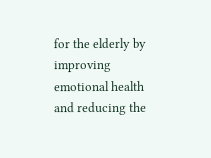for the elderly by improving emotional health and reducing the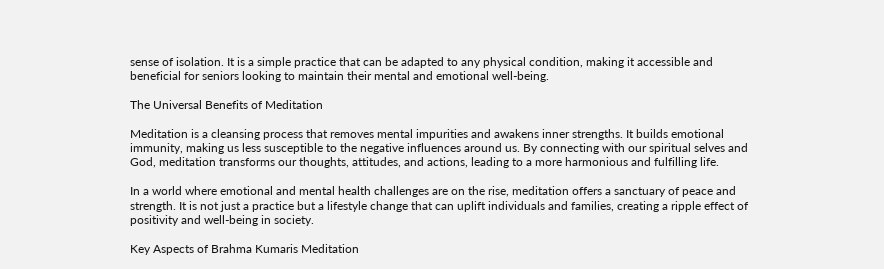sense of isolation. It is a simple practice that can be adapted to any physical condition, making it accessible and beneficial for seniors looking to maintain their mental and emotional well-being.

The Universal Benefits of Meditation

Meditation is a cleansing process that removes mental impurities and awakens inner strengths. It builds emotional immunity, making us less susceptible to the negative influences around us. By connecting with our spiritual selves and God, meditation transforms our thoughts, attitudes, and actions, leading to a more harmonious and fulfilling life.

In a world where emotional and mental health challenges are on the rise, meditation offers a sanctuary of peace and strength. It is not just a practice but a lifestyle change that can uplift individuals and families, creating a ripple effect of positivity and well-being in society.

Key Aspects of Brahma Kumaris Meditation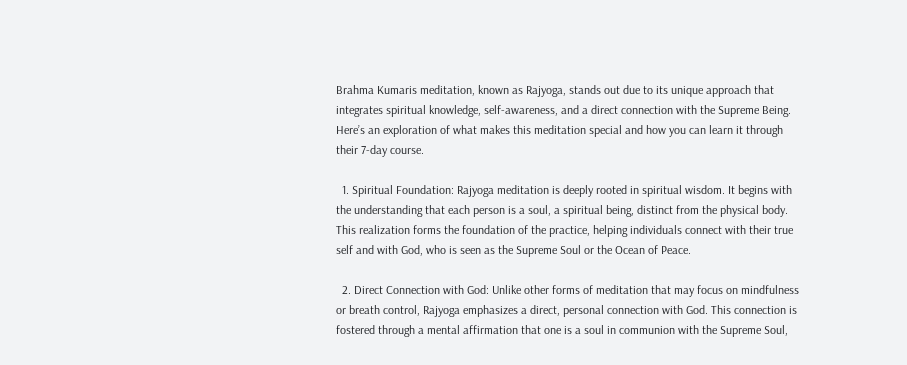Brahma Kumaris meditation, known as Rajyoga, stands out due to its unique approach that integrates spiritual knowledge, self-awareness, and a direct connection with the Supreme Being. Here’s an exploration of what makes this meditation special and how you can learn it through their 7-day course.

  1. Spiritual Foundation: Rajyoga meditation is deeply rooted in spiritual wisdom. It begins with the understanding that each person is a soul, a spiritual being, distinct from the physical body. This realization forms the foundation of the practice, helping individuals connect with their true self and with God, who is seen as the Supreme Soul or the Ocean of Peace.

  2. Direct Connection with God: Unlike other forms of meditation that may focus on mindfulness or breath control, Rajyoga emphasizes a direct, personal connection with God. This connection is fostered through a mental affirmation that one is a soul in communion with the Supreme Soul,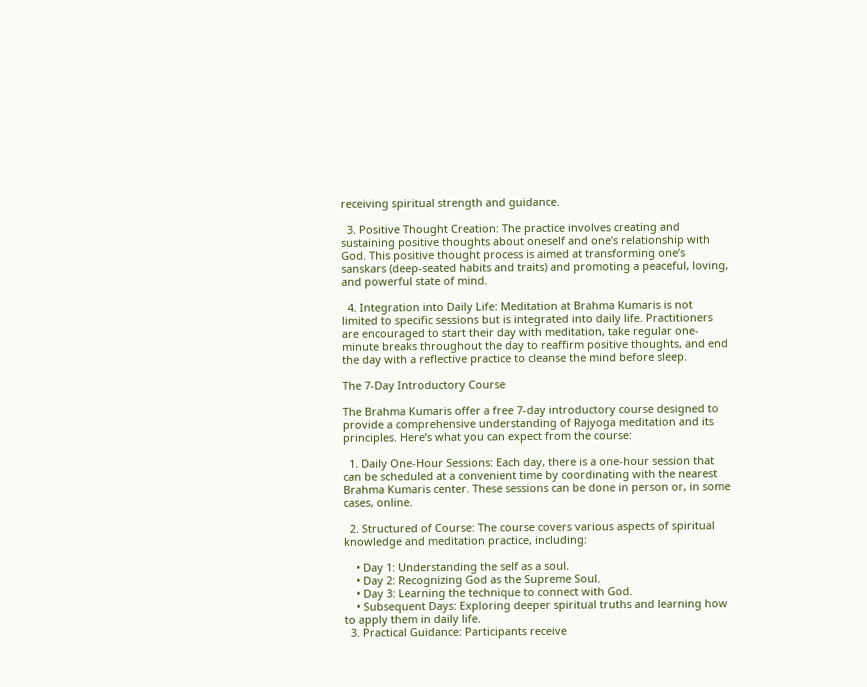receiving spiritual strength and guidance.

  3. Positive Thought Creation: The practice involves creating and sustaining positive thoughts about oneself and one’s relationship with God. This positive thought process is aimed at transforming one’s sanskars (deep-seated habits and traits) and promoting a peaceful, loving, and powerful state of mind.

  4. Integration into Daily Life: Meditation at Brahma Kumaris is not limited to specific sessions but is integrated into daily life. Practitioners are encouraged to start their day with meditation, take regular one-minute breaks throughout the day to reaffirm positive thoughts, and end the day with a reflective practice to cleanse the mind before sleep.

The 7-Day Introductory Course

The Brahma Kumaris offer a free 7-day introductory course designed to provide a comprehensive understanding of Rajyoga meditation and its principles. Here’s what you can expect from the course:

  1. Daily One-Hour Sessions: Each day, there is a one-hour session that can be scheduled at a convenient time by coordinating with the nearest Brahma Kumaris center. These sessions can be done in person or, in some cases, online.

  2. Structured of Course: The course covers various aspects of spiritual knowledge and meditation practice, including:

    • Day 1: Understanding the self as a soul.
    • Day 2: Recognizing God as the Supreme Soul.
    • Day 3: Learning the technique to connect with God.
    • Subsequent Days: Exploring deeper spiritual truths and learning how to apply them in daily life.
  3. Practical Guidance: Participants receive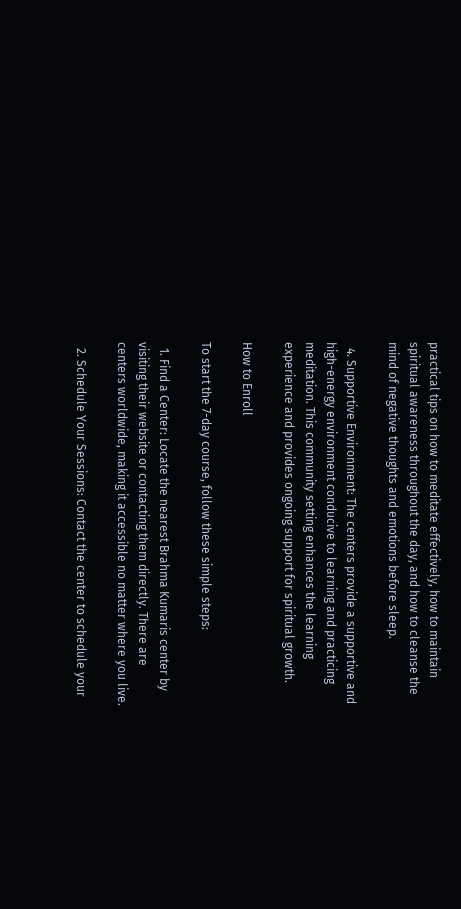practical tips on how to meditate effectively, how to maintain spiritual awareness throughout the day, and how to cleanse the mind of negative thoughts and emotions before sleep.

  4. Supportive Environment: The centers provide a supportive and high-energy environment conducive to learning and practicing meditation. This community setting enhances the learning experience and provides ongoing support for spiritual growth.

How to Enroll

To start the 7-day course, follow these simple steps:

  1. Find a Center: Locate the nearest Brahma Kumaris center by visiting their website or contacting them directly. There are centers worldwide, making it accessible no matter where you live.

  2. Schedule Your Sessions: Contact the center to schedule your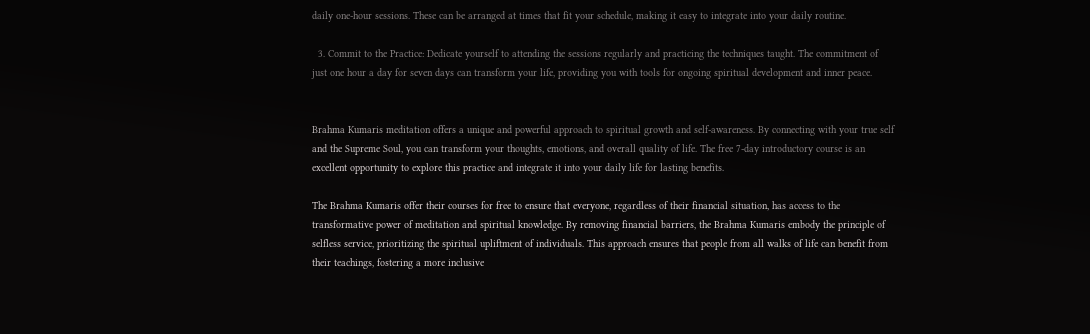daily one-hour sessions. These can be arranged at times that fit your schedule, making it easy to integrate into your daily routine.

  3. Commit to the Practice: Dedicate yourself to attending the sessions regularly and practicing the techniques taught. The commitment of just one hour a day for seven days can transform your life, providing you with tools for ongoing spiritual development and inner peace.


Brahma Kumaris meditation offers a unique and powerful approach to spiritual growth and self-awareness. By connecting with your true self and the Supreme Soul, you can transform your thoughts, emotions, and overall quality of life. The free 7-day introductory course is an excellent opportunity to explore this practice and integrate it into your daily life for lasting benefits.

The Brahma Kumaris offer their courses for free to ensure that everyone, regardless of their financial situation, has access to the transformative power of meditation and spiritual knowledge. By removing financial barriers, the Brahma Kumaris embody the principle of selfless service, prioritizing the spiritual upliftment of individuals. This approach ensures that people from all walks of life can benefit from their teachings, fostering a more inclusive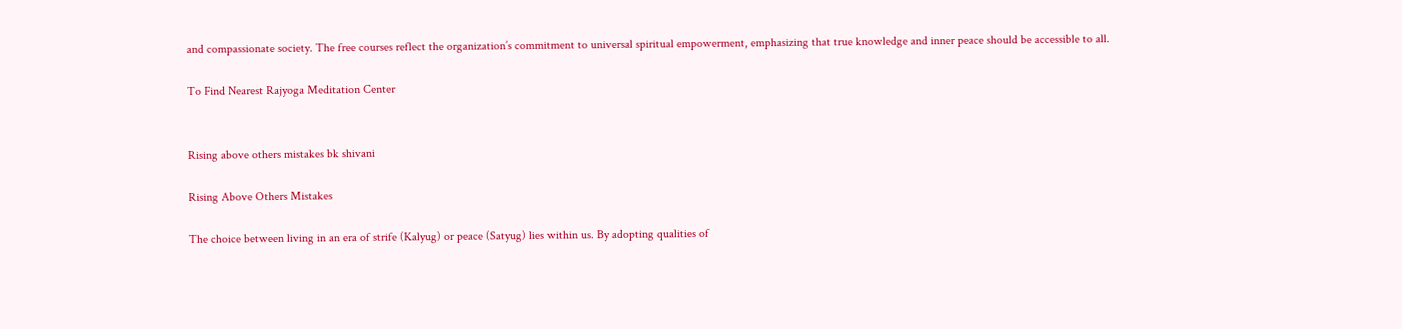and compassionate society. The free courses reflect the organization’s commitment to universal spiritual empowerment, emphasizing that true knowledge and inner peace should be accessible to all.

To Find Nearest Rajyoga Meditation Center


Rising above others mistakes bk shivani

Rising Above Others Mistakes

The choice between living in an era of strife (Kalyug) or peace (Satyug) lies within us. By adopting qualities of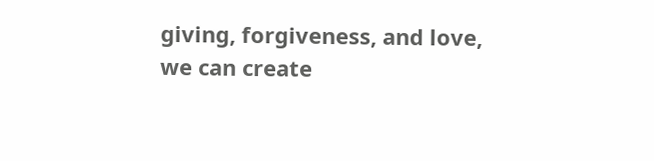giving, forgiveness, and love, we can create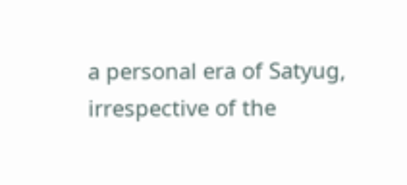a personal era of Satyug, irrespective of the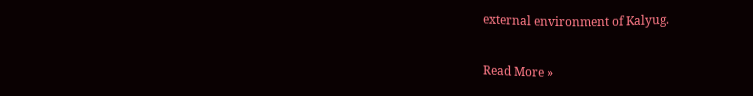external environment of Kalyug.

Read More »